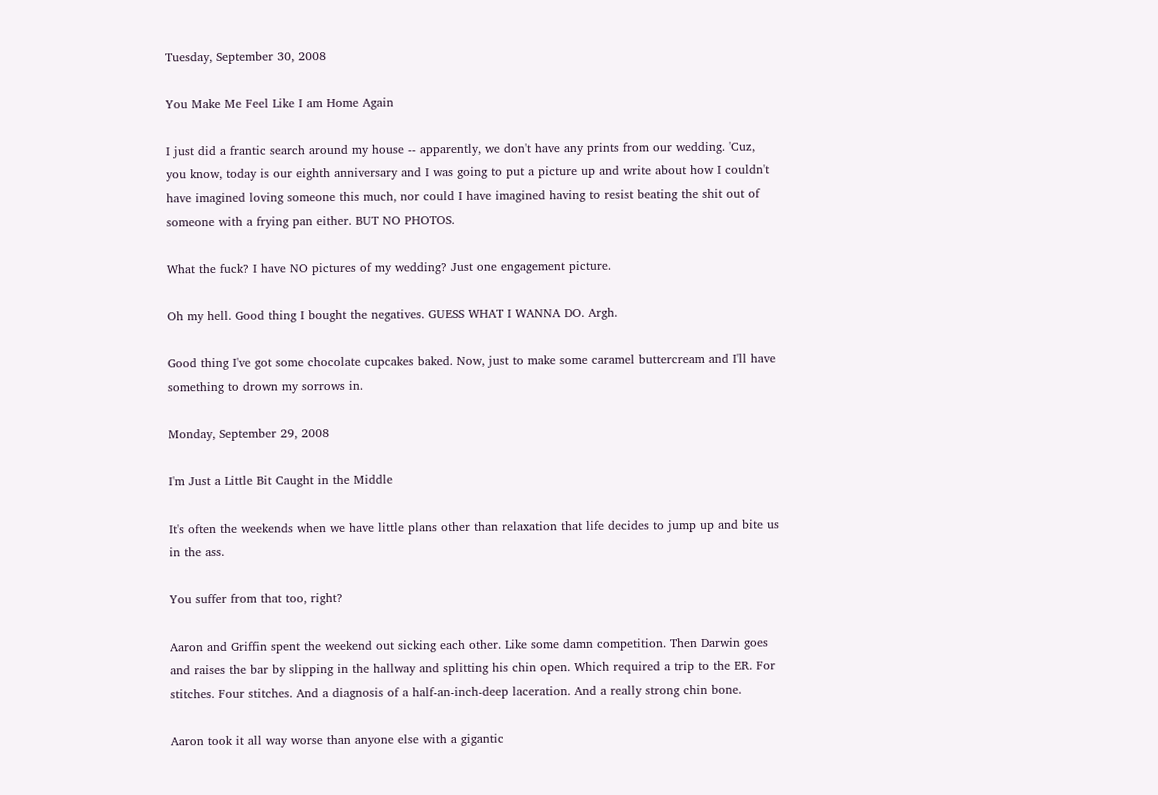Tuesday, September 30, 2008

You Make Me Feel Like I am Home Again

I just did a frantic search around my house -- apparently, we don't have any prints from our wedding. 'Cuz, you know, today is our eighth anniversary and I was going to put a picture up and write about how I couldn't have imagined loving someone this much, nor could I have imagined having to resist beating the shit out of someone with a frying pan either. BUT NO PHOTOS.

What the fuck? I have NO pictures of my wedding? Just one engagement picture.

Oh my hell. Good thing I bought the negatives. GUESS WHAT I WANNA DO. Argh.

Good thing I've got some chocolate cupcakes baked. Now, just to make some caramel buttercream and I'll have something to drown my sorrows in.

Monday, September 29, 2008

I'm Just a Little Bit Caught in the Middle

It's often the weekends when we have little plans other than relaxation that life decides to jump up and bite us in the ass.

You suffer from that too, right?

Aaron and Griffin spent the weekend out sicking each other. Like some damn competition. Then Darwin goes and raises the bar by slipping in the hallway and splitting his chin open. Which required a trip to the ER. For stitches. Four stitches. And a diagnosis of a half-an-inch-deep laceration. And a really strong chin bone.

Aaron took it all way worse than anyone else with a gigantic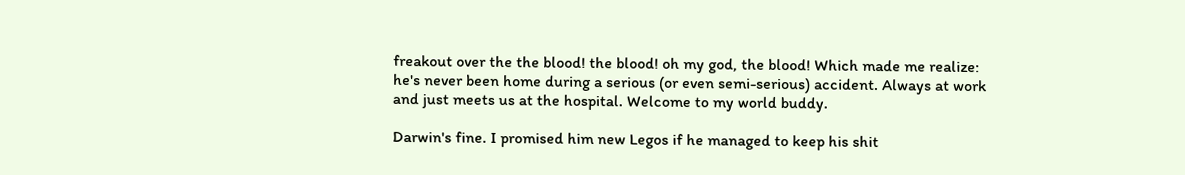freakout over the the blood! the blood! oh my god, the blood! Which made me realize: he's never been home during a serious (or even semi-serious) accident. Always at work and just meets us at the hospital. Welcome to my world buddy.

Darwin's fine. I promised him new Legos if he managed to keep his shit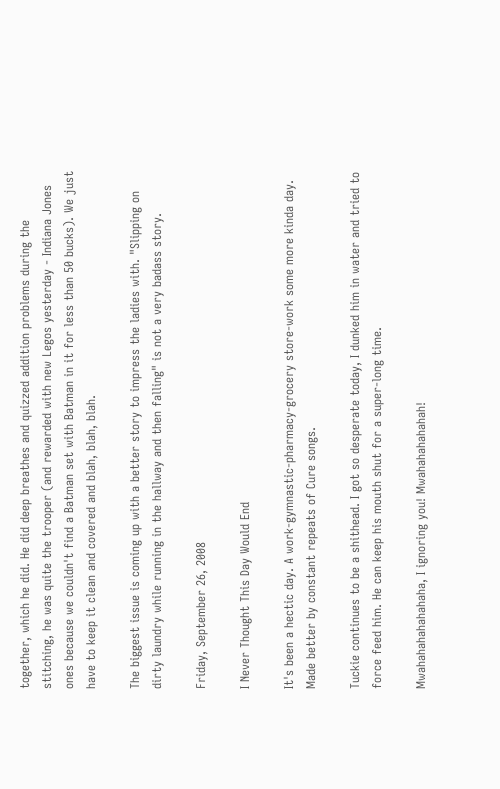together, which he did. He did deep breathes and quizzed addition problems during the stitching, he was quite the trooper (and rewarded with new Legos yesterday - Indiana Jones ones because we couldn't find a Batman set with Batman in it for less than 50 bucks). We just have to keep it clean and covered and blah, blah, blah.

The biggest issue is coming up with a better story to impress the ladies with. "Slipping on dirty laundry while running in the hallway and then falling" is not a very badass story.

Friday, September 26, 2008

I Never Thought This Day Would End

It's been a hectic day. A work-gymnastic-pharmacy-grocery store-work some more kinda day. Made better by constant repeats of Cure songs.

Tuckie continues to be a shithead. I got so desperate today, I dunked him in water and tried to force feed him. He can keep his mouth shut for a super-long time.

Mwahahahahahahaha, I ignoring you! Mwahahahahahah!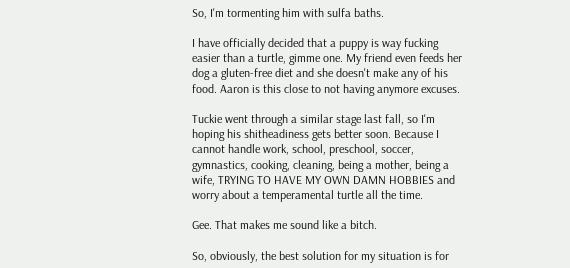So, I'm tormenting him with sulfa baths.

I have officially decided that a puppy is way fucking easier than a turtle, gimme one. My friend even feeds her dog a gluten-free diet and she doesn't make any of his food. Aaron is this close to not having anymore excuses.

Tuckie went through a similar stage last fall, so I'm hoping his shitheadiness gets better soon. Because I cannot handle work, school, preschool, soccer, gymnastics, cooking, cleaning, being a mother, being a wife, TRYING TO HAVE MY OWN DAMN HOBBIES and worry about a temperamental turtle all the time.

Gee. That makes me sound like a bitch.

So, obviously, the best solution for my situation is for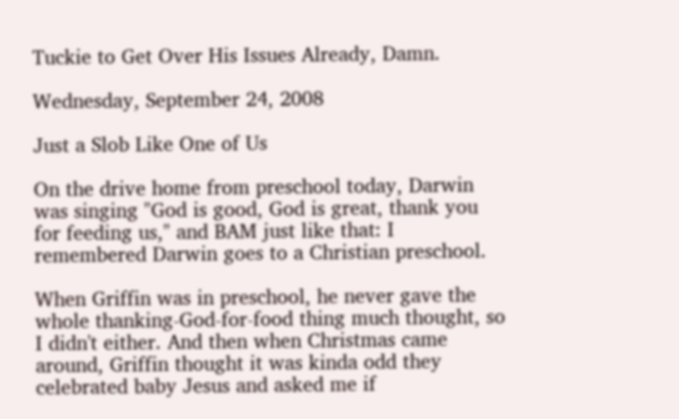Tuckie to Get Over His Issues Already, Damn.

Wednesday, September 24, 2008

Just a Slob Like One of Us

On the drive home from preschool today, Darwin was singing "God is good, God is great, thank you for feeding us," and BAM just like that: I remembered Darwin goes to a Christian preschool.

When Griffin was in preschool, he never gave the whole thanking-God-for-food thing much thought, so I didn't either. And then when Christmas came around, Griffin thought it was kinda odd they celebrated baby Jesus and asked me if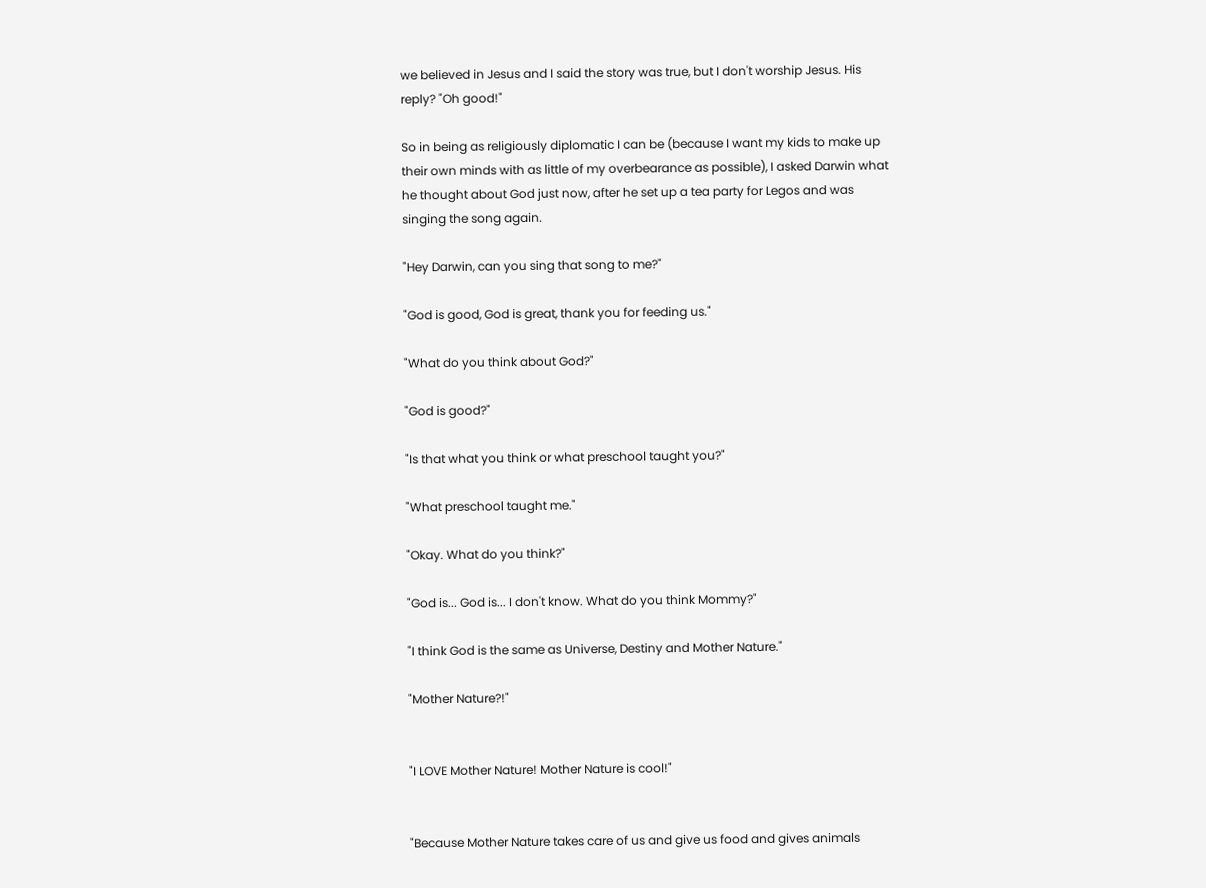we believed in Jesus and I said the story was true, but I don't worship Jesus. His reply? "Oh good!"

So in being as religiously diplomatic I can be (because I want my kids to make up their own minds with as little of my overbearance as possible), I asked Darwin what he thought about God just now, after he set up a tea party for Legos and was singing the song again.

"Hey Darwin, can you sing that song to me?"

"God is good, God is great, thank you for feeding us."

"What do you think about God?"

"God is good?"

"Is that what you think or what preschool taught you?"

"What preschool taught me."

"Okay. What do you think?"

"God is... God is... I don't know. What do you think Mommy?"

"I think God is the same as Universe, Destiny and Mother Nature."

"Mother Nature?!"


"I LOVE Mother Nature! Mother Nature is cool!"


"Because Mother Nature takes care of us and give us food and gives animals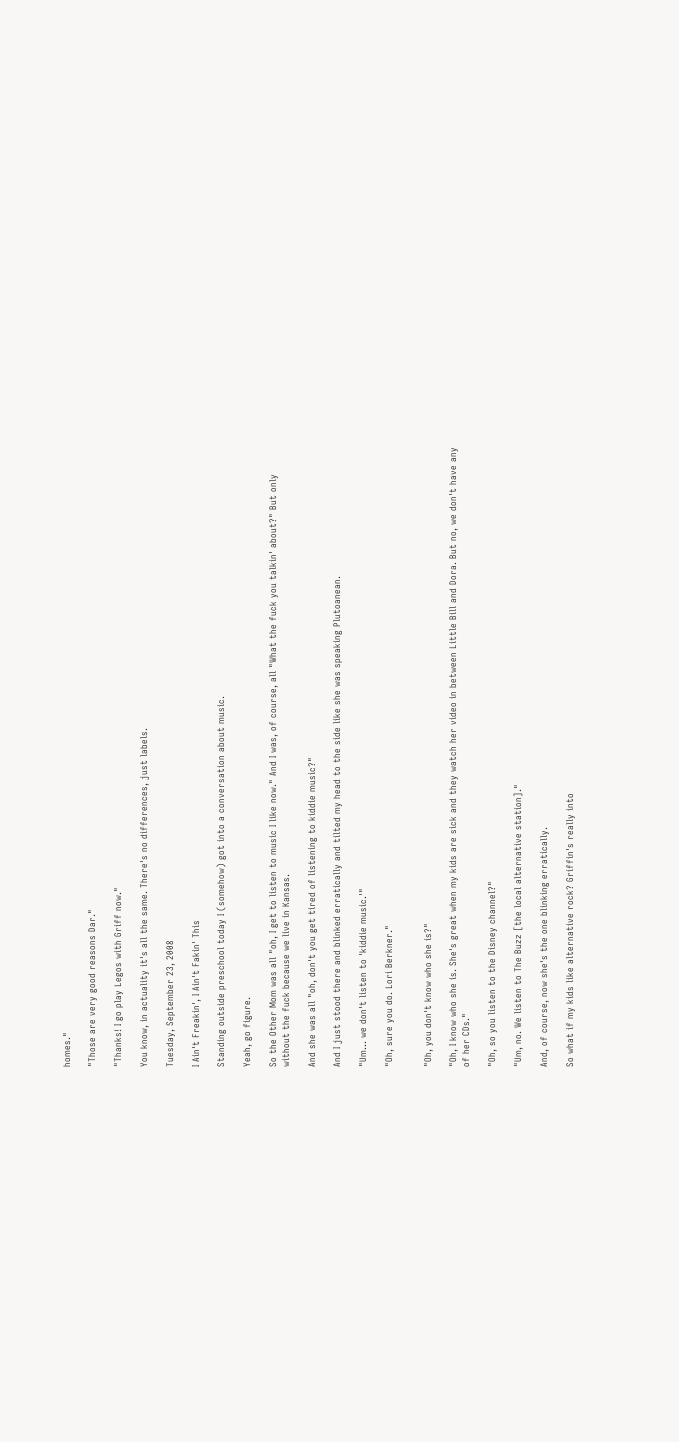homes."

"Those are very good reasons Dar."

"Thanks! I go play Legos with Griff now."

You know, in actuality it's all the same. There's no differences, just labels.

Tuesday, September 23, 2008

I Ain't Freakin', I Ain't Fakin' This

Standing outside preschool today I (somehow) got into a conversation about music.

Yeah, go figure.

So the Other Mom was all "oh, I get to listen to music I like now." And I was, of course, all "What the fuck you talkin' about?" But only without the fuck because we live in Kansas.

And she was all "oh, don't you get tired of listening to kiddie music?"

And I just stood there and blinked erratically and tilted my head to the side like she was speaking Plutoanean.

"Um... we don't listen to 'kiddie music.'"

"Oh, sure you do. Lori Berkner."


"Oh, you don't know who she is?"

"Oh, I know who she is. She's great when my kids are sick and they watch her video in between Little Bill and Dora. But no, we don't have any of her CDs."

"Oh, so you listen to the Disney channel?"

"Um, no. We listen to The Buzz [the local alternative station]."

And, of course, now she's the one blinking erratically.

So what if my kids like alternative rock? Griffin's really into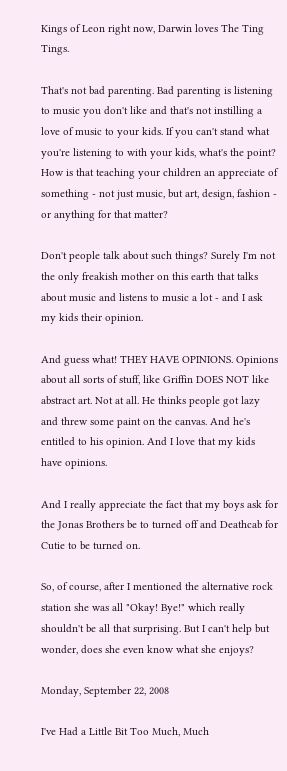Kings of Leon right now, Darwin loves The Ting Tings.

That's not bad parenting. Bad parenting is listening to music you don't like and that's not instilling a love of music to your kids. If you can't stand what you're listening to with your kids, what's the point? How is that teaching your children an appreciate of something - not just music, but art, design, fashion - or anything for that matter?

Don't people talk about such things? Surely I'm not the only freakish mother on this earth that talks about music and listens to music a lot - and I ask my kids their opinion.

And guess what! THEY HAVE OPINIONS. Opinions about all sorts of stuff, like Griffin DOES NOT like abstract art. Not at all. He thinks people got lazy and threw some paint on the canvas. And he's entitled to his opinion. And I love that my kids have opinions.

And I really appreciate the fact that my boys ask for the Jonas Brothers be to turned off and Deathcab for Cutie to be turned on.

So, of course, after I mentioned the alternative rock station she was all "Okay! Bye!" which really shouldn't be all that surprising. But I can't help but wonder, does she even know what she enjoys?

Monday, September 22, 2008

I've Had a Little Bit Too Much, Much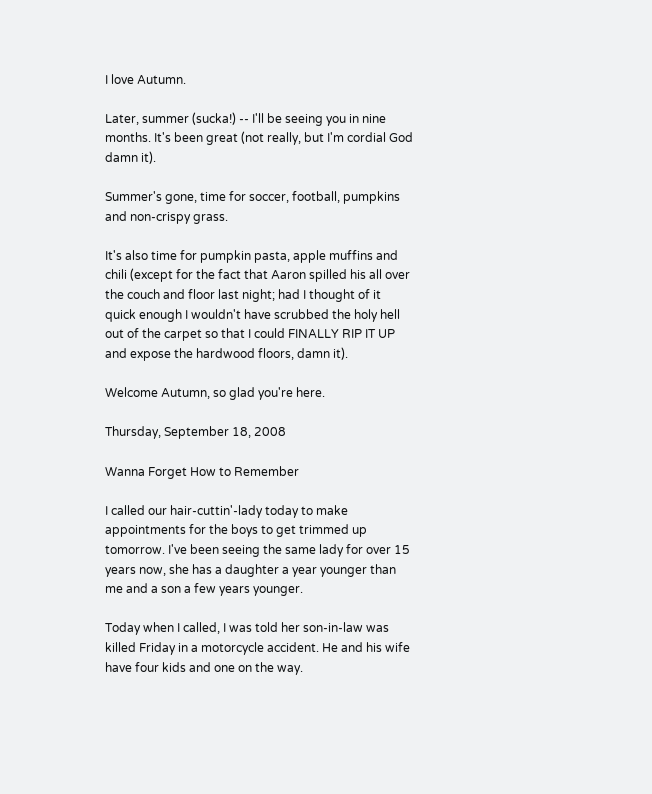I love Autumn.

Later, summer (sucka!) -- I'll be seeing you in nine months. It's been great (not really, but I'm cordial God damn it).

Summer's gone, time for soccer, football, pumpkins and non-crispy grass.

It's also time for pumpkin pasta, apple muffins and chili (except for the fact that Aaron spilled his all over the couch and floor last night; had I thought of it quick enough I wouldn't have scrubbed the holy hell out of the carpet so that I could FINALLY RIP IT UP and expose the hardwood floors, damn it).

Welcome Autumn, so glad you're here.

Thursday, September 18, 2008

Wanna Forget How to Remember

I called our hair-cuttin'-lady today to make appointments for the boys to get trimmed up tomorrow. I've been seeing the same lady for over 15 years now, she has a daughter a year younger than me and a son a few years younger.

Today when I called, I was told her son-in-law was killed Friday in a motorcycle accident. He and his wife have four kids and one on the way.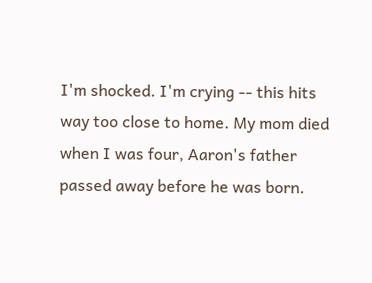I'm shocked. I'm crying -- this hits way too close to home. My mom died when I was four, Aaron's father passed away before he was born.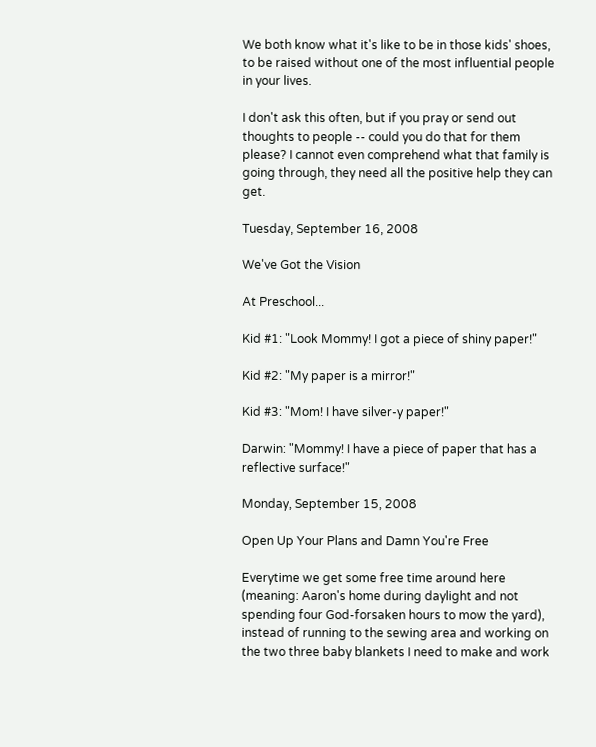We both know what it's like to be in those kids' shoes, to be raised without one of the most influential people in your lives.

I don't ask this often, but if you pray or send out thoughts to people -- could you do that for them please? I cannot even comprehend what that family is going through, they need all the positive help they can get.

Tuesday, September 16, 2008

We've Got the Vision

At Preschool...

Kid #1: "Look Mommy! I got a piece of shiny paper!"

Kid #2: "My paper is a mirror!"

Kid #3: "Mom! I have silver-y paper!"

Darwin: "Mommy! I have a piece of paper that has a reflective surface!"

Monday, September 15, 2008

Open Up Your Plans and Damn You're Free

Everytime we get some free time around here (meaning: Aaron's home during daylight and not spending four God-forsaken hours to mow the yard), instead of running to the sewing area and working on the two three baby blankets I need to make and work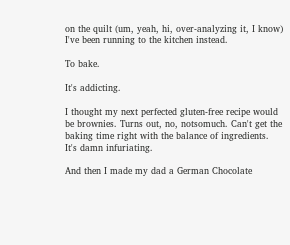on the quilt (um, yeah, hi, over-analyzing it, I know) I've been running to the kitchen instead.

To bake.

It's addicting.

I thought my next perfected gluten-free recipe would be brownies. Turns out, no, notsomuch. Can't get the baking time right with the balance of ingredients. It's damn infuriating.

And then I made my dad a German Chocolate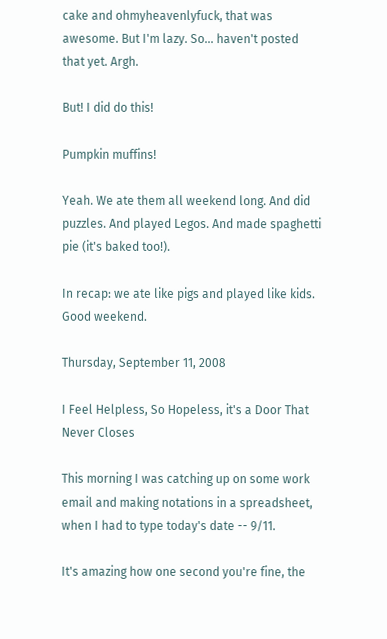cake and ohmyheavenlyfuck, that was awesome. But I'm lazy. So... haven't posted that yet. Argh.

But! I did do this!

Pumpkin muffins!

Yeah. We ate them all weekend long. And did puzzles. And played Legos. And made spaghetti pie (it's baked too!).

In recap: we ate like pigs and played like kids. Good weekend.

Thursday, September 11, 2008

I Feel Helpless, So Hopeless, it's a Door That Never Closes

This morning I was catching up on some work email and making notations in a spreadsheet, when I had to type today's date -- 9/11.

It's amazing how one second you're fine, the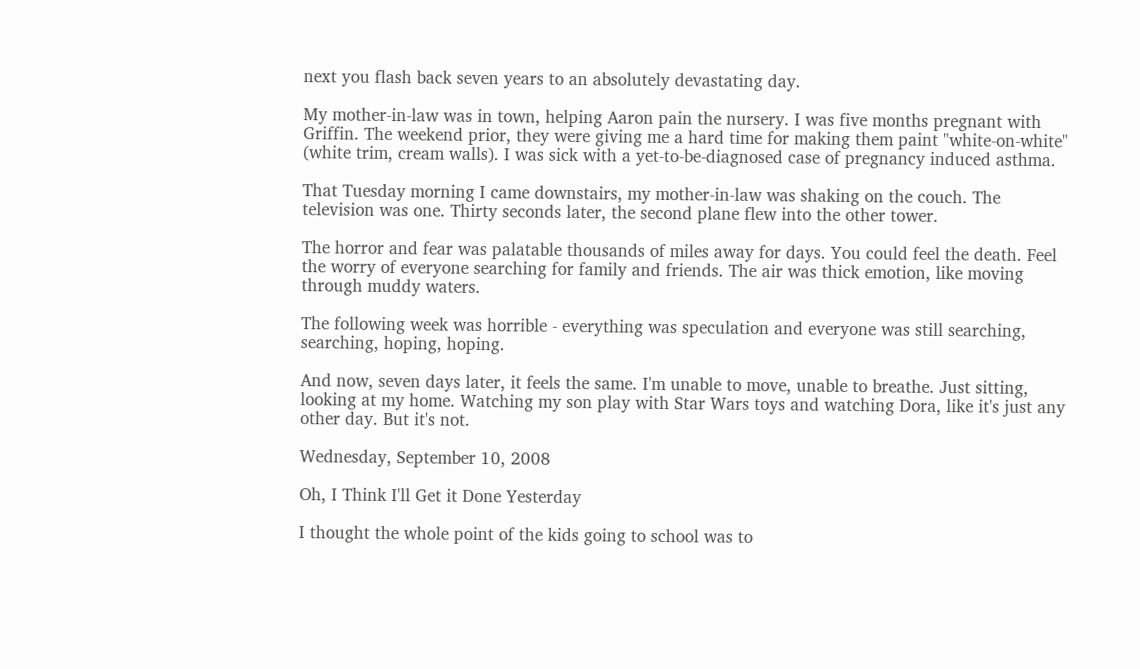next you flash back seven years to an absolutely devastating day.

My mother-in-law was in town, helping Aaron pain the nursery. I was five months pregnant with Griffin. The weekend prior, they were giving me a hard time for making them paint "white-on-white" (white trim, cream walls). I was sick with a yet-to-be-diagnosed case of pregnancy induced asthma.

That Tuesday morning I came downstairs, my mother-in-law was shaking on the couch. The television was one. Thirty seconds later, the second plane flew into the other tower.

The horror and fear was palatable thousands of miles away for days. You could feel the death. Feel the worry of everyone searching for family and friends. The air was thick emotion, like moving through muddy waters.

The following week was horrible - everything was speculation and everyone was still searching, searching, hoping, hoping.

And now, seven days later, it feels the same. I'm unable to move, unable to breathe. Just sitting, looking at my home. Watching my son play with Star Wars toys and watching Dora, like it's just any other day. But it's not.

Wednesday, September 10, 2008

Oh, I Think I'll Get it Done Yesterday

I thought the whole point of the kids going to school was to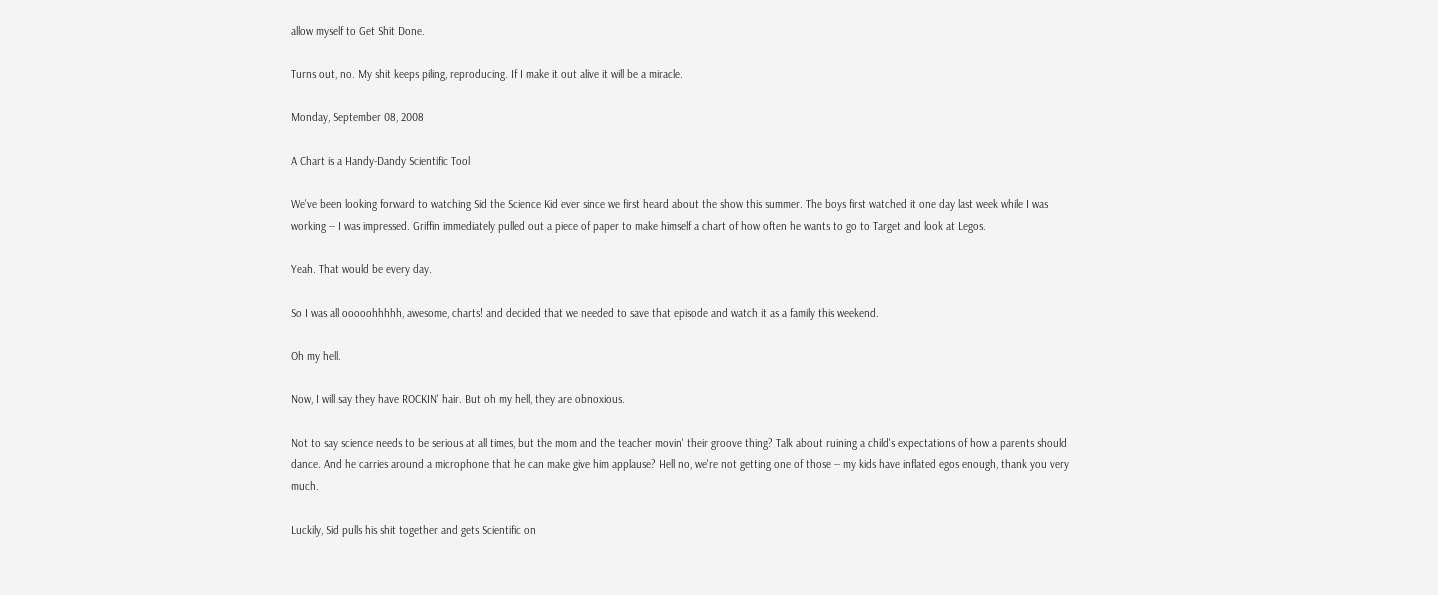allow myself to Get Shit Done.

Turns out, no. My shit keeps piling, reproducing. If I make it out alive it will be a miracle.

Monday, September 08, 2008

A Chart is a Handy-Dandy Scientific Tool

We've been looking forward to watching Sid the Science Kid ever since we first heard about the show this summer. The boys first watched it one day last week while I was working -- I was impressed. Griffin immediately pulled out a piece of paper to make himself a chart of how often he wants to go to Target and look at Legos.

Yeah. That would be every day.

So I was all ooooohhhhh, awesome, charts! and decided that we needed to save that episode and watch it as a family this weekend.

Oh my hell.

Now, I will say they have ROCKIN' hair. But oh my hell, they are obnoxious.

Not to say science needs to be serious at all times, but the mom and the teacher movin' their groove thing? Talk about ruining a child's expectations of how a parents should dance. And he carries around a microphone that he can make give him applause? Hell no, we're not getting one of those -- my kids have inflated egos enough, thank you very much.

Luckily, Sid pulls his shit together and gets Scientific on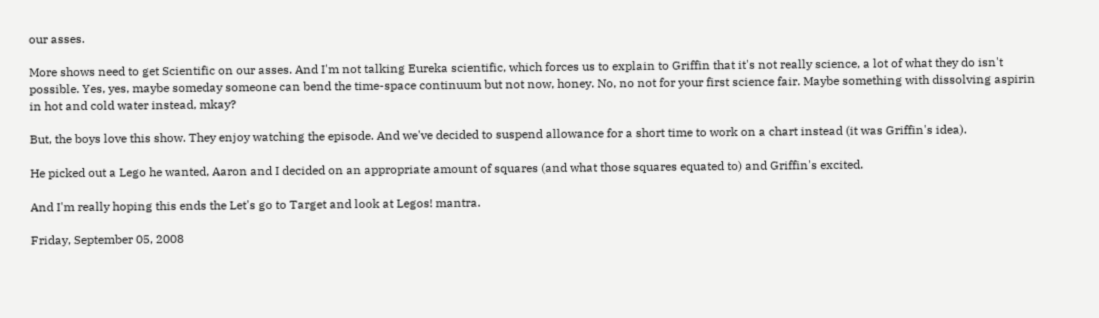our asses.

More shows need to get Scientific on our asses. And I'm not talking Eureka scientific, which forces us to explain to Griffin that it's not really science, a lot of what they do isn't possible. Yes, yes, maybe someday someone can bend the time-space continuum but not now, honey. No, no not for your first science fair. Maybe something with dissolving aspirin in hot and cold water instead, mkay?

But, the boys love this show. They enjoy watching the episode. And we've decided to suspend allowance for a short time to work on a chart instead (it was Griffin's idea).

He picked out a Lego he wanted, Aaron and I decided on an appropriate amount of squares (and what those squares equated to) and Griffin's excited.

And I'm really hoping this ends the Let's go to Target and look at Legos! mantra.

Friday, September 05, 2008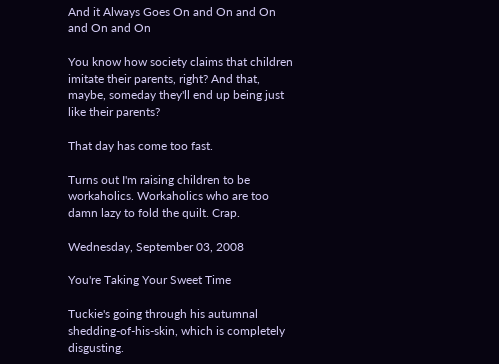And it Always Goes On and On and On and On and On

You know how society claims that children imitate their parents, right? And that, maybe, someday they'll end up being just like their parents?

That day has come too fast.

Turns out I'm raising children to be workaholics. Workaholics who are too damn lazy to fold the quilt. Crap.

Wednesday, September 03, 2008

You're Taking Your Sweet Time

Tuckie's going through his autumnal shedding-of-his-skin, which is completely disgusting.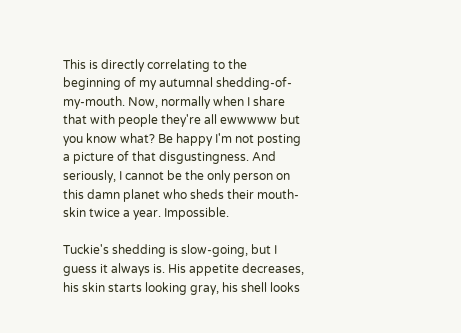This is directly correlating to the beginning of my autumnal shedding-of-my-mouth. Now, normally when I share that with people they're all ewwwww but you know what? Be happy I'm not posting a picture of that disgustingness. And seriously, I cannot be the only person on this damn planet who sheds their mouth-skin twice a year. Impossible.

Tuckie's shedding is slow-going, but I guess it always is. His appetite decreases, his skin starts looking gray, his shell looks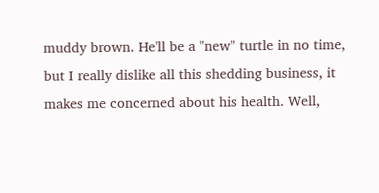muddy brown. He'll be a "new" turtle in no time, but I really dislike all this shedding business, it makes me concerned about his health. Well,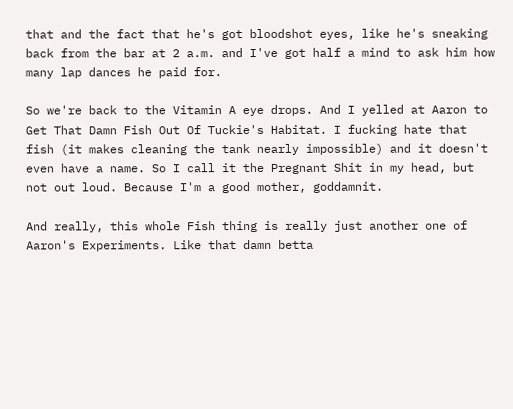that and the fact that he's got bloodshot eyes, like he's sneaking back from the bar at 2 a.m. and I've got half a mind to ask him how many lap dances he paid for.

So we're back to the Vitamin A eye drops. And I yelled at Aaron to Get That Damn Fish Out Of Tuckie's Habitat. I fucking hate that fish (it makes cleaning the tank nearly impossible) and it doesn't even have a name. So I call it the Pregnant Shit in my head, but not out loud. Because I'm a good mother, goddamnit.

And really, this whole Fish thing is really just another one of Aaron's Experiments. Like that damn betta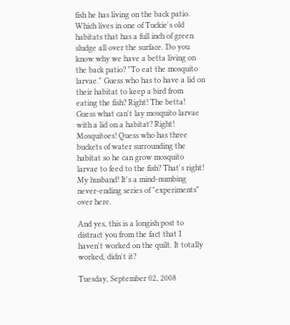fish he has living on the back patio. Which lives in one of Tuckie's old habitats that has a full inch of green sludge all over the surface. Do you know why we have a betta living on the back patio? "To eat the mosquito larvae." Guess who has to have a lid on their habitat to keep a bird from eating the fish? Right! The betta! Guess what can't lay mosquito larvae with a lid on a habitat? Right! Mosquitoes! Quess who has three buckets of water surrounding the habitat so he can grow mosquito larvae to feed to the fish? That's right! My husband! It's a mind-numbing never-ending series of "experiments" over here.

And yes, this is a longish post to distract you from the fact that I haven't worked on the quilt. It totally worked, didn't it?

Tuesday, September 02, 2008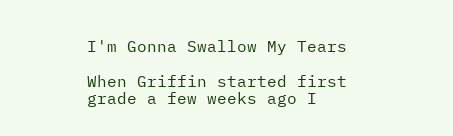I'm Gonna Swallow My Tears

When Griffin started first grade a few weeks ago I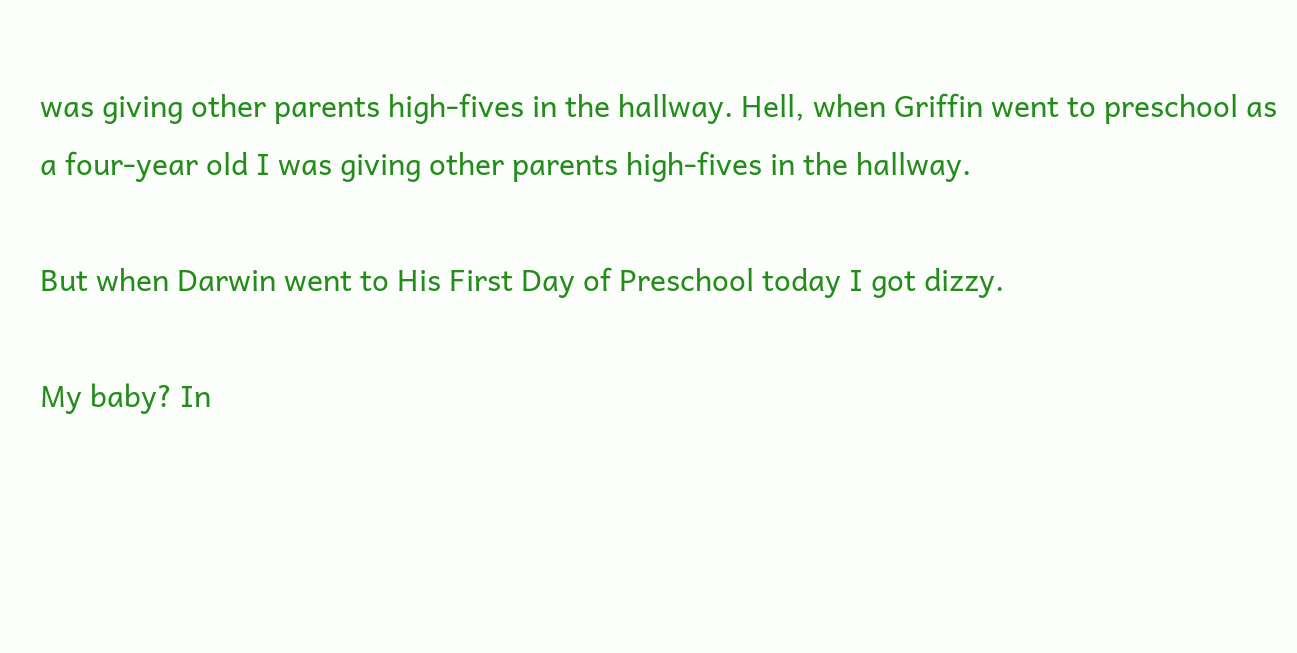was giving other parents high-fives in the hallway. Hell, when Griffin went to preschool as a four-year old I was giving other parents high-fives in the hallway.

But when Darwin went to His First Day of Preschool today I got dizzy.

My baby? In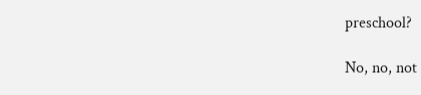preschool?

No, no, not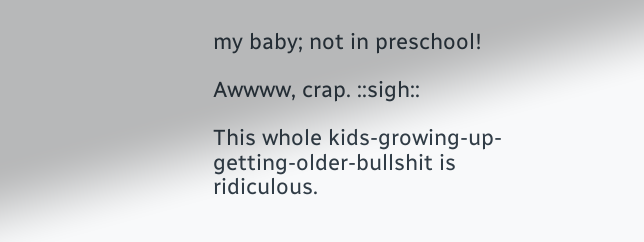my baby; not in preschool!

Awwww, crap. ::sigh::

This whole kids-growing-up-getting-older-bullshit is ridiculous.